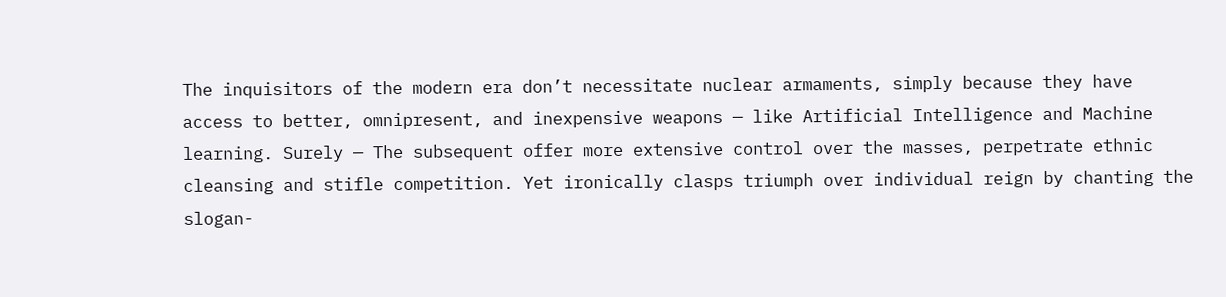The inquisitors of the modern era don’t necessitate nuclear armaments, simply because they have access to better, omnipresent, and inexpensive weapons — like Artificial Intelligence and Machine learning. Surely — The subsequent offer more extensive control over the masses, perpetrate ethnic cleansing and stifle competition. Yet ironically clasps triumph over individual reign by chanting the slogan-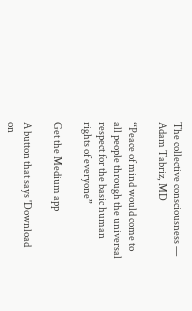The collective consciousness — Adam Tabriz, MD

“Peace of mind would come to all people through the universal respect for the basic human rights of everyone”

Get the Medium app

A button that says 'Download on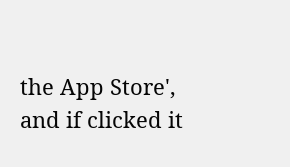the App Store', and if clicked it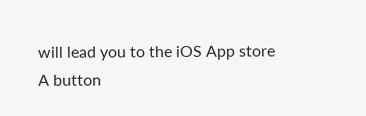will lead you to the iOS App store
A button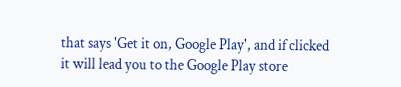that says 'Get it on, Google Play', and if clicked it will lead you to the Google Play store